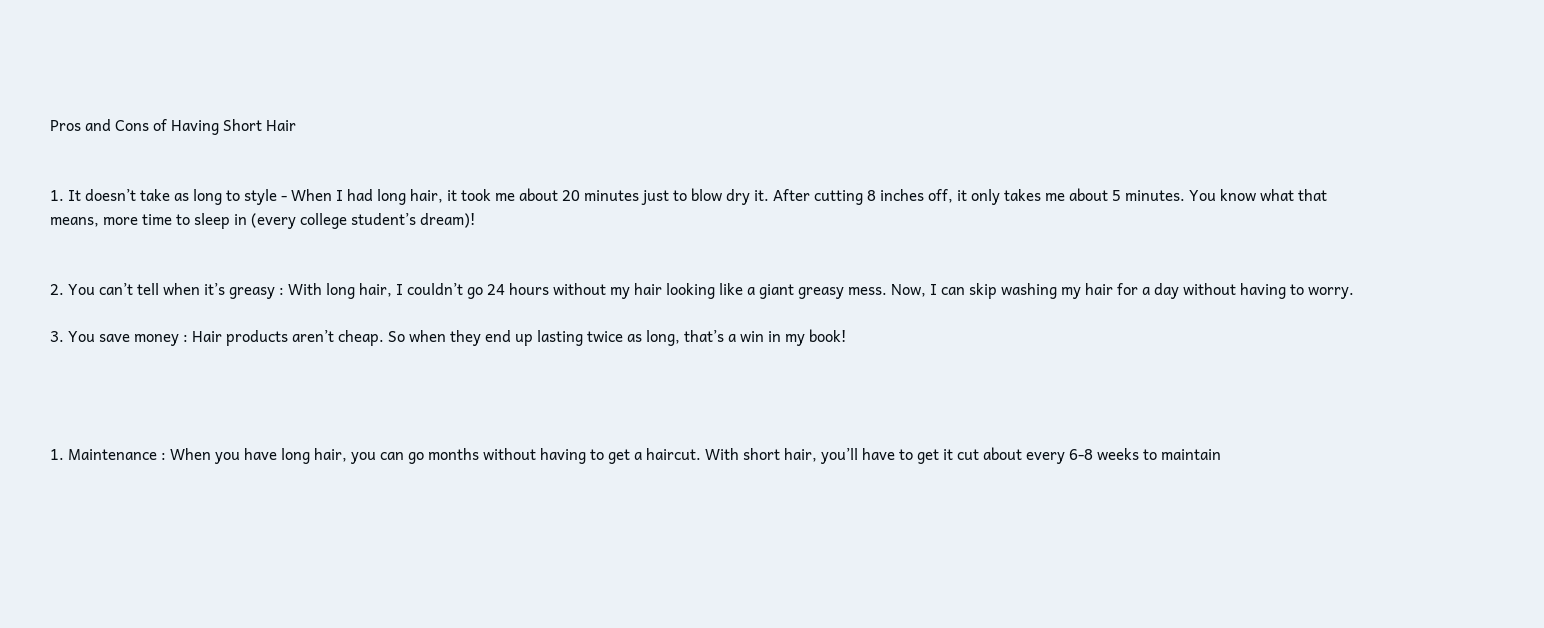Pros and Cons of Having Short Hair


1. It doesn’t take as long to style - When I had long hair, it took me about 20 minutes just to blow dry it. After cutting 8 inches off, it only takes me about 5 minutes. You know what that means, more time to sleep in (every college student’s dream)!


2. You can’t tell when it’s greasy : With long hair, I couldn’t go 24 hours without my hair looking like a giant greasy mess. Now, I can skip washing my hair for a day without having to worry.

3. You save money : Hair products aren’t cheap. So when they end up lasting twice as long, that’s a win in my book!




1. Maintenance : When you have long hair, you can go months without having to get a haircut. With short hair, you’ll have to get it cut about every 6-8 weeks to maintain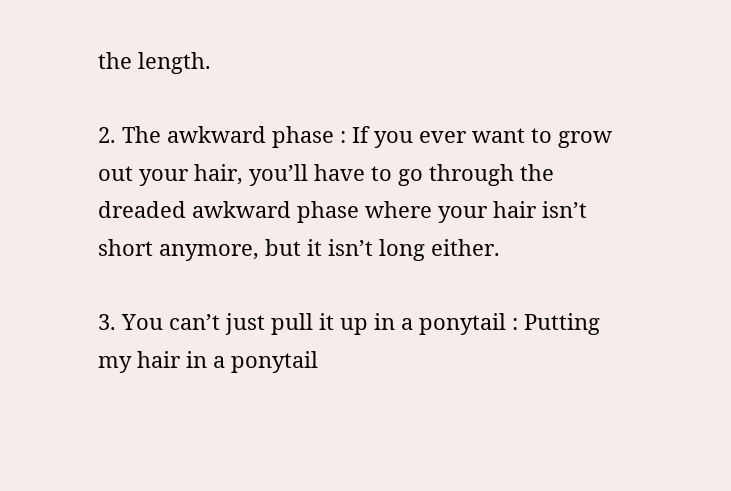the length.

2. The awkward phase : If you ever want to grow out your hair, you’ll have to go through the dreaded awkward phase where your hair isn’t short anymore, but it isn’t long either.

3. You can’t just pull it up in a ponytail : Putting my hair in a ponytail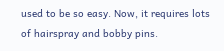used to be so easy. Now, it requires lots of hairspray and bobby pins.